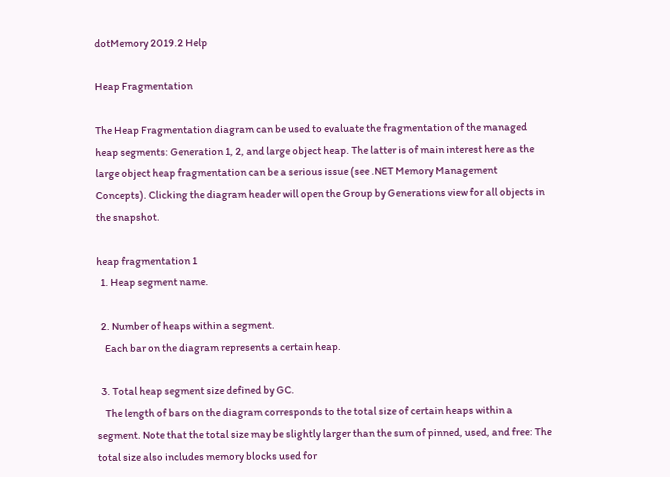dotMemory 2019.2 Help

Heap Fragmentation

The Heap Fragmentation diagram can be used to evaluate the fragmentation of the managed heap segments: Generation 1, 2, and large object heap. The latter is of main interest here as the large object heap fragmentation can be a serious issue (see .NET Memory Management Concepts). Clicking the diagram header will open the Group by Generations view for all objects in the snapshot.

heap fragmentation 1
  1. Heap segment name.

  2. Number of heaps within a segment.
    Each bar on the diagram represents a certain heap.

  3. Total heap segment size defined by GC.
    The length of bars on the diagram corresponds to the total size of certain heaps within a segment. Note that the total size may be slightly larger than the sum of pinned, used, and free: The total size also includes memory blocks used for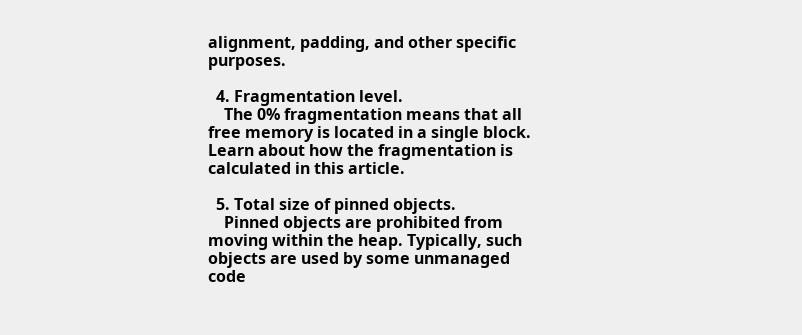alignment, padding, and other specific purposes.

  4. Fragmentation level.
    The 0% fragmentation means that all free memory is located in a single block. Learn about how the fragmentation is calculated in this article.

  5. Total size of pinned objects.
    Pinned objects are prohibited from moving within the heap. Typically, such objects are used by some unmanaged code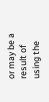or may be a result of using the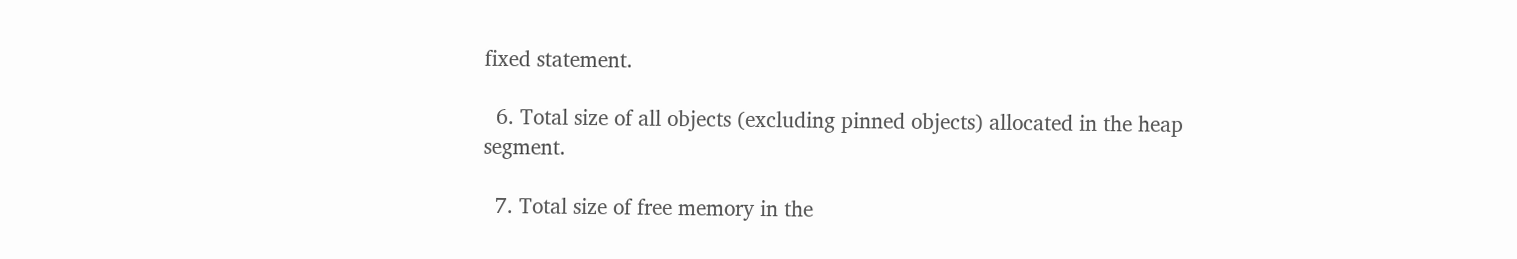fixed statement.

  6. Total size of all objects (excluding pinned objects) allocated in the heap segment.

  7. Total size of free memory in the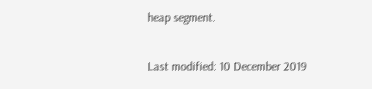heap segment.

Last modified: 10 December 2019